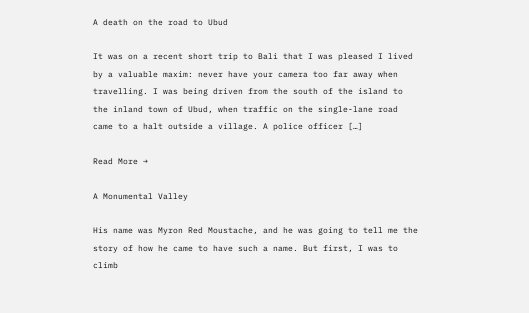A death on the road to Ubud

It was on a recent short trip to Bali that I was pleased I lived by a valuable maxim: never have your camera too far away when travelling. I was being driven from the south of the island to the inland town of Ubud, when traffic on the single-lane road came to a halt outside a village. A police officer […]

Read More →

A Monumental Valley

His name was Myron Red Moustache, and he was going to tell me the story of how he came to have such a name. But first, I was to climb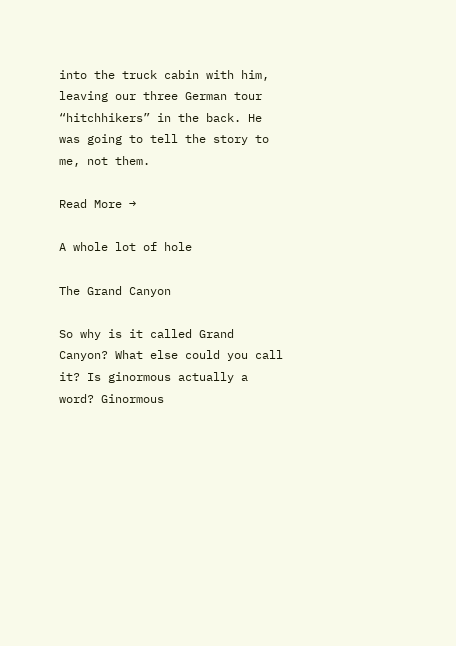into the truck cabin with him, leaving our three German tour “hitchhikers” in the back. He was going to tell the story to me, not them.

Read More →

A whole lot of hole

The Grand Canyon

So why is it called Grand Canyon? What else could you call it? Is ginormous actually a word? Ginormous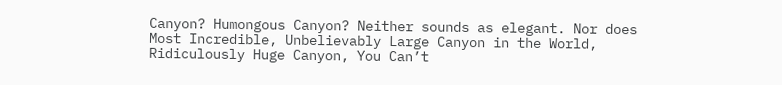Canyon? Humongous Canyon? Neither sounds as elegant. Nor does Most Incredible, Unbelievably Large Canyon in the World, Ridiculously Huge Canyon, You Can’t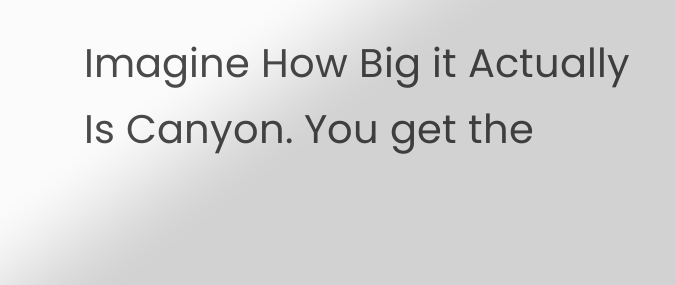Imagine How Big it Actually Is Canyon. You get the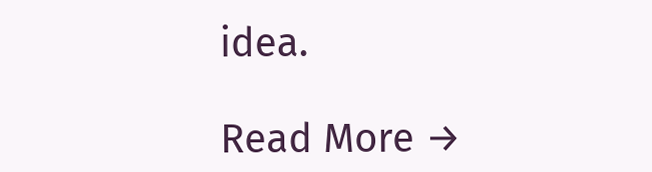idea.

Read More →